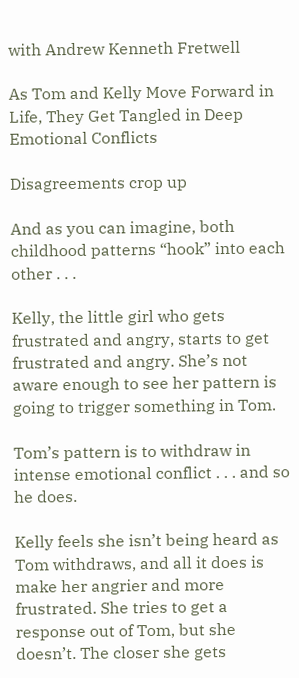with Andrew Kenneth Fretwell

As Tom and Kelly Move Forward in Life, They Get Tangled in Deep Emotional Conflicts

Disagreements crop up

And as you can imagine, both childhood patterns “hook” into each other . . .

Kelly, the little girl who gets frustrated and angry, starts to get frustrated and angry. She’s not aware enough to see her pattern is going to trigger something in Tom.

Tom’s pattern is to withdraw in intense emotional conflict . . . and so he does.

Kelly feels she isn’t being heard as Tom withdraws, and all it does is make her angrier and more frustrated. She tries to get a response out of Tom, but she doesn’t. The closer she gets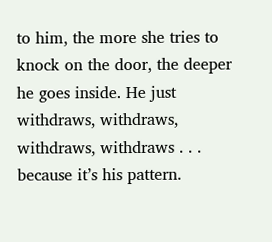to him, the more she tries to knock on the door, the deeper he goes inside. He just withdraws, withdraws, withdraws, withdraws . . . because it’s his pattern.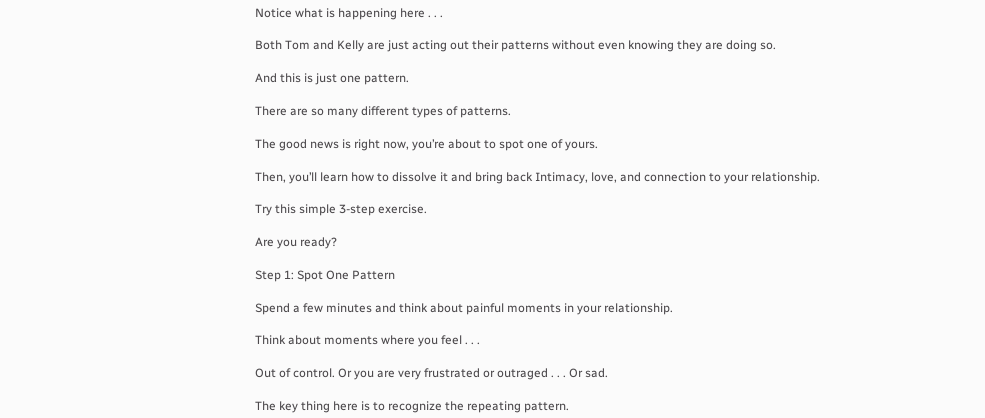Notice what is happening here . . .

Both Tom and Kelly are just acting out their patterns without even knowing they are doing so.

And this is just one pattern.

There are so many different types of patterns.

The good news is right now, you’re about to spot one of yours.

Then, you’ll learn how to dissolve it and bring back Intimacy, love, and connection to your relationship.

Try this simple 3-step exercise.

Are you ready?

Step 1: Spot One Pattern

Spend a few minutes and think about painful moments in your relationship.

Think about moments where you feel . . .

Out of control. Or you are very frustrated or outraged . . . Or sad.

The key thing here is to recognize the repeating pattern.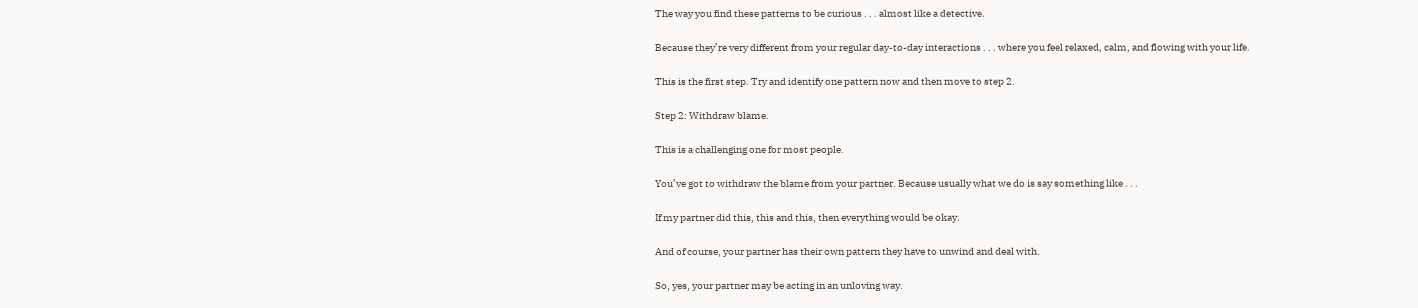The way you find these patterns to be curious . . . almost like a detective.

Because they’re very different from your regular day-to-day interactions . . . where you feel relaxed, calm, and flowing with your life.

This is the first step. Try and identify one pattern now and then move to step 2.

Step 2: Withdraw blame.

This is a challenging one for most people.

You’ve got to withdraw the blame from your partner. Because usually what we do is say something like . . .

If my partner did this, this and this, then everything would be okay.

And of course, your partner has their own pattern they have to unwind and deal with.

So, yes, your partner may be acting in an unloving way.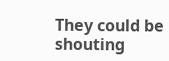They could be shouting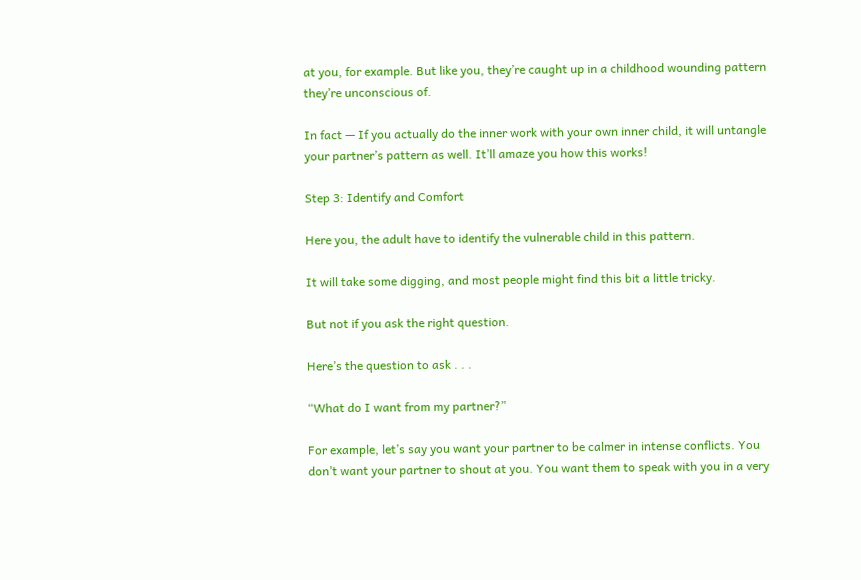at you, for example. But like you, they’re caught up in a childhood wounding pattern they’re unconscious of.

In fact — If you actually do the inner work with your own inner child, it will untangle your partner’s pattern as well. It’ll amaze you how this works!

Step 3: Identify and Comfort

Here you, the adult have to identify the vulnerable child in this pattern.

It will take some digging, and most people might find this bit a little tricky.

But not if you ask the right question.

Here’s the question to ask . . .

“What do I want from my partner?”

For example, let’s say you want your partner to be calmer in intense conflicts. You don’t want your partner to shout at you. You want them to speak with you in a very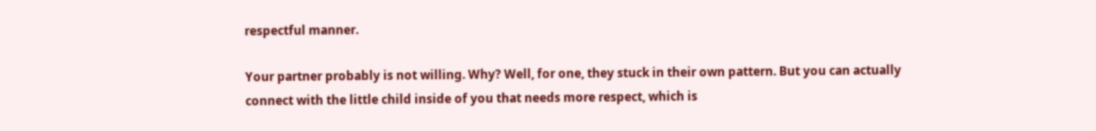respectful manner.

Your partner probably is not willing. Why? Well, for one, they stuck in their own pattern. But you can actually connect with the little child inside of you that needs more respect, which is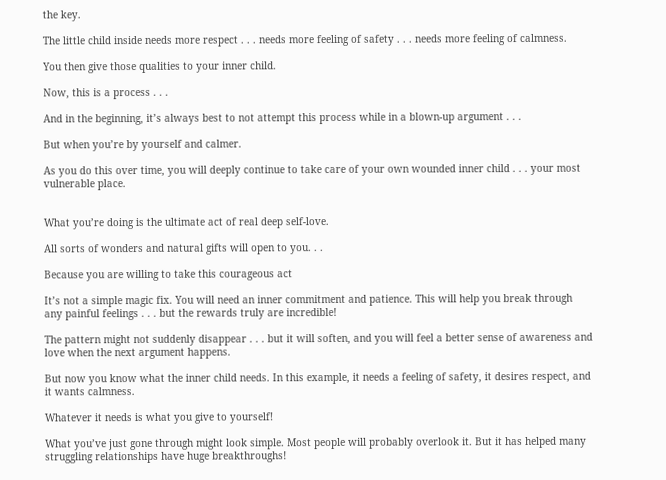the key.

The little child inside needs more respect . . . needs more feeling of safety . . . needs more feeling of calmness.

You then give those qualities to your inner child.

Now, this is a process . . .

And in the beginning, it’s always best to not attempt this process while in a blown-up argument . . .

But when you’re by yourself and calmer.

As you do this over time, you will deeply continue to take care of your own wounded inner child . . . your most vulnerable place.


What you’re doing is the ultimate act of real deep self-love.

All sorts of wonders and natural gifts will open to you. . .

Because you are willing to take this courageous act

It’s not a simple magic fix. You will need an inner commitment and patience. This will help you break through any painful feelings . . . but the rewards truly are incredible!

The pattern might not suddenly disappear . . . but it will soften, and you will feel a better sense of awareness and love when the next argument happens.

But now you know what the inner child needs. In this example, it needs a feeling of safety, it desires respect, and it wants calmness.

Whatever it needs is what you give to yourself!

What you’ve just gone through might look simple. Most people will probably overlook it. But it has helped many struggling relationships have huge breakthroughs!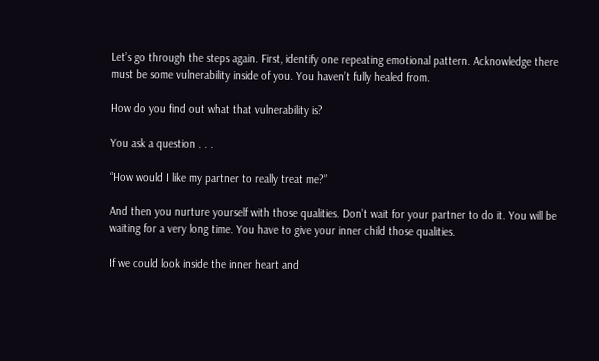Let’s go through the steps again. First, identify one repeating emotional pattern. Acknowledge there must be some vulnerability inside of you. You haven’t fully healed from.

How do you find out what that vulnerability is?

You ask a question . . .

“How would I like my partner to really treat me?”

And then you nurture yourself with those qualities. Don’t wait for your partner to do it. You will be waiting for a very long time. You have to give your inner child those qualities.

If we could look inside the inner heart and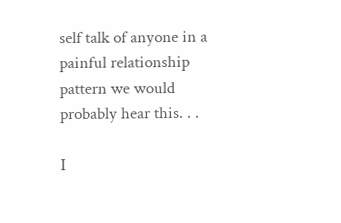self talk of anyone in a painful relationship pattern we would probably hear this. . .

I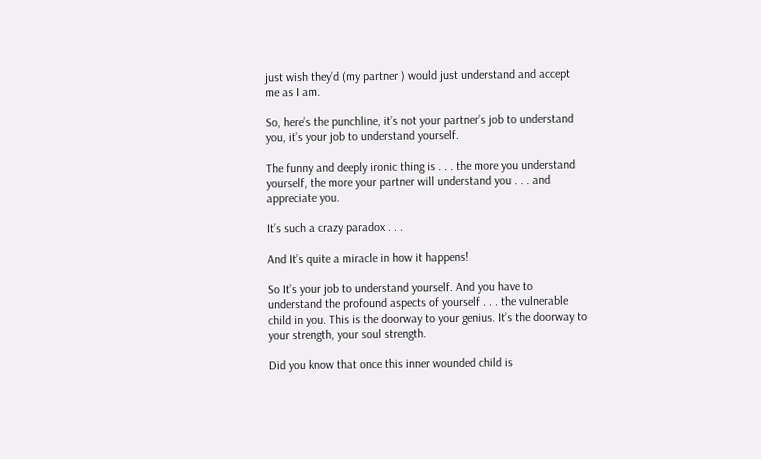just wish they’d (my partner ) would just understand and accept me as I am.

So, here’s the punchline, it’s not your partner’s job to understand you, it’s your job to understand yourself.

The funny and deeply ironic thing is . . . the more you understand yourself, the more your partner will understand you . . . and appreciate you.

It’s such a crazy paradox . . .

And It’s quite a miracle in how it happens!

So It’s your job to understand yourself. And you have to understand the profound aspects of yourself . . . the vulnerable child in you. This is the doorway to your genius. It’s the doorway to your strength, your soul strength.

Did you know that once this inner wounded child is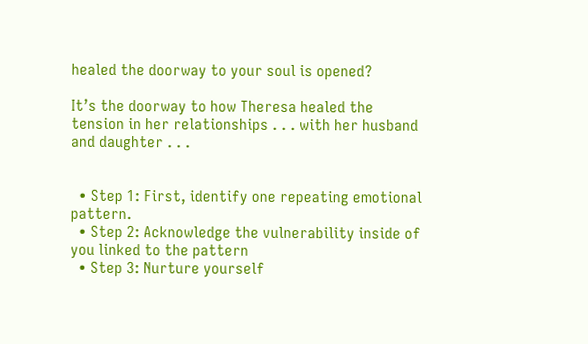healed the doorway to your soul is opened?

It’s the doorway to how Theresa healed the tension in her relationships . . . with her husband and daughter . . .


  • Step 1: First, identify one repeating emotional pattern.
  • Step 2: Acknowledge the vulnerability inside of you linked to the pattern
  • Step 3: Nurture yourself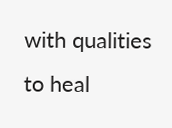with qualities to heal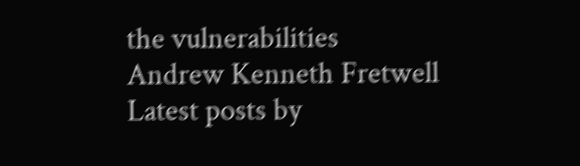the vulnerabilities
Andrew Kenneth Fretwell
Latest posts by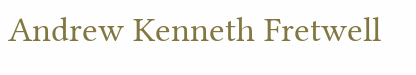Andrew Kenneth Fretwell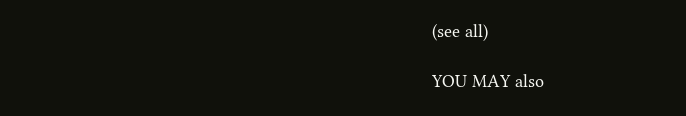(see all)

YOU MAY also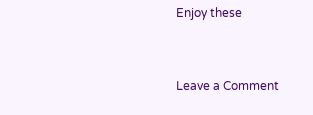Enjoy these


Leave a Comment